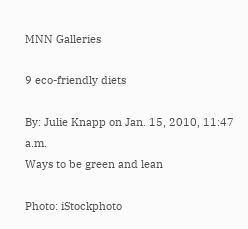MNN Galleries

9 eco-friendly diets

By: Julie Knapp on Jan. 15, 2010, 11:47 a.m.
Ways to be green and lean

Photo: iStockphoto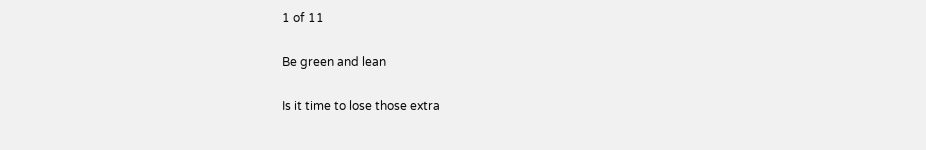1 of 11

Be green and lean

Is it time to lose those extra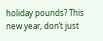holiday pounds? This new year, don’t just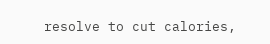resolve to cut calories,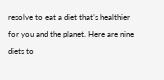resolve to eat a diet that’s healthier for you and the planet. Here are nine diets to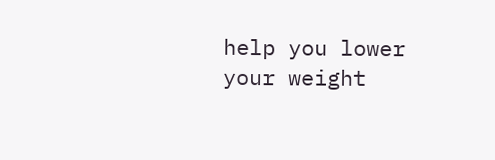help you lower your weight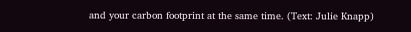and your carbon footprint at the same time. (Text: Julie Knapp)